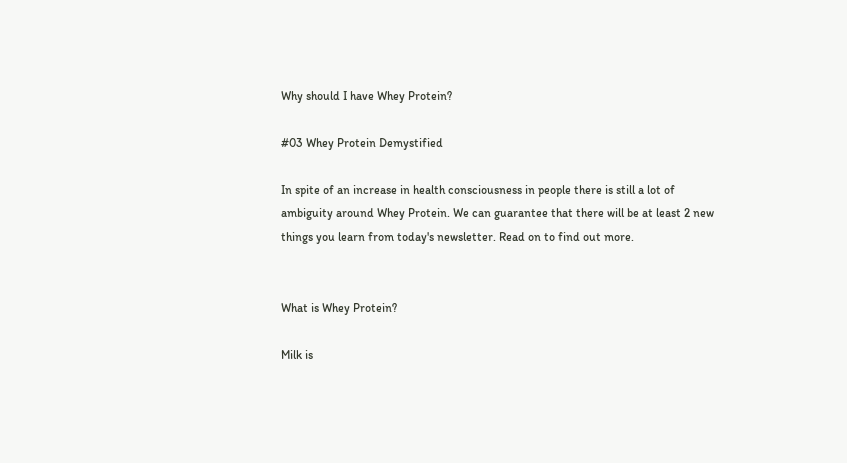Why should I have Whey Protein?

#03 Whey Protein Demystified

In spite of an increase in health consciousness in people there is still a lot of ambiguity around Whey Protein. We can guarantee that there will be at least 2 new things you learn from today's newsletter. Read on to find out more.


What is Whey Protein?

Milk is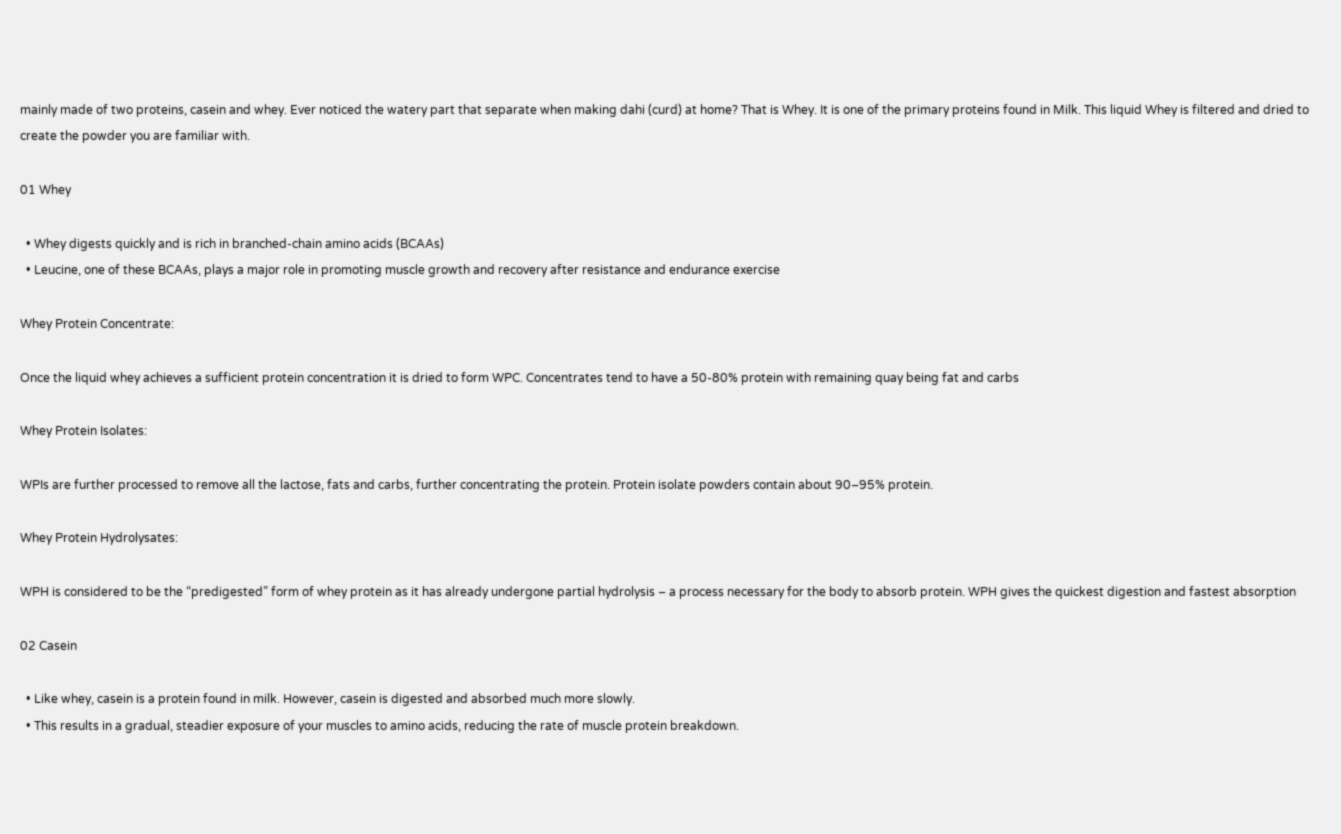mainly made of two proteins, casein and whey. Ever noticed the watery part that separate when making dahi (curd) at home? That is Whey. It is one of the primary proteins found in Milk. This liquid Whey is filtered and dried to create the powder you are familiar with.

01 Whey

  • Whey digests quickly and is rich in branched-chain amino acids (BCAAs)
  • Leucine, one of these BCAAs, plays a major role in promoting muscle growth and recovery after resistance and endurance exercise

Whey Protein Concentrate:

Once the liquid whey achieves a sufficient protein concentration it is dried to form WPC. Concentrates tend to have a 50-80% protein with remaining quay being fat and carbs

Whey Protein Isolates:

WPIs are further processed to remove all the lactose, fats and carbs, further concentrating the protein. Protein isolate powders contain about 90–95% protein.

Whey Protein Hydrolysates:

WPH is considered to be the “predigested” form of whey protein as it has already undergone partial hydrolysis – a process necessary for the body to absorb protein. WPH gives the quickest digestion and fastest absorption

02 Casein

  • Like whey, casein is a protein found in milk. However, casein is digested and absorbed much more slowly.
  • This results in a gradual, steadier exposure of your muscles to amino acids, reducing the rate of muscle protein breakdown.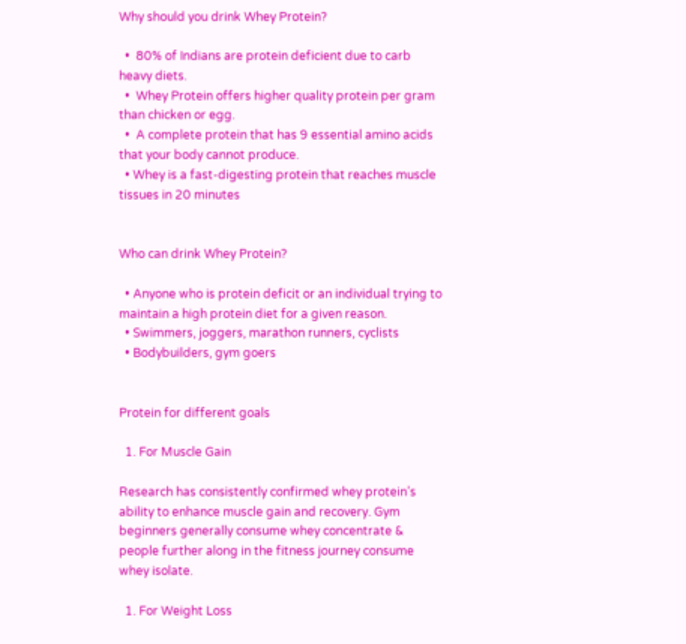Why should you drink Whey Protein?

  •  80% of Indians are protein deficient due to carb heavy diets.
  •  Whey Protein offers higher quality protein per gram than chicken or egg.
  •  A complete protein that has 9 essential amino acids that your body cannot produce.
  • Whey is a fast-digesting protein that reaches muscle tissues in 20 minutes


Who can drink Whey Protein?

  • Anyone who is protein deficit or an individual trying to maintain a high protein diet for a given reason.
  • Swimmers, joggers, marathon runners, cyclists
  • Bodybuilders, gym goers


Protein for different goals

  1. For Muscle Gain

Research has consistently confirmed whey protein’s ability to enhance muscle gain and recovery. Gym beginners generally consume whey concentrate & people further along in the fitness journey consume whey isolate.

  1. For Weight Loss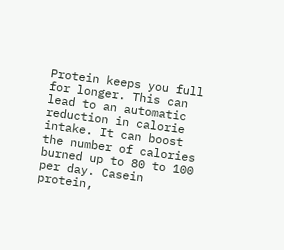Protein keeps you full for longer. This can lead to an automatic reduction in calorie intake. It can boost the number of calories burned up to 80 to 100 per day. Casein protein,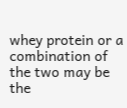whey protein or a combination of the two may be the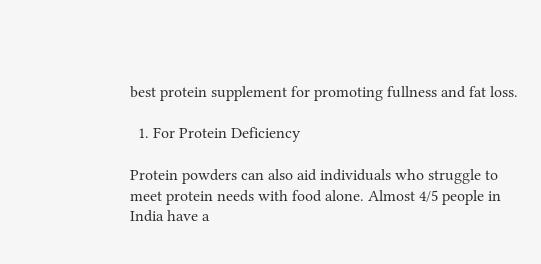best protein supplement for promoting fullness and fat loss.

  1. For Protein Deficiency

Protein powders can also aid individuals who struggle to meet protein needs with food alone. Almost 4/5 people in India have a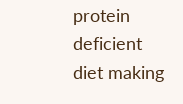protein deficient diet making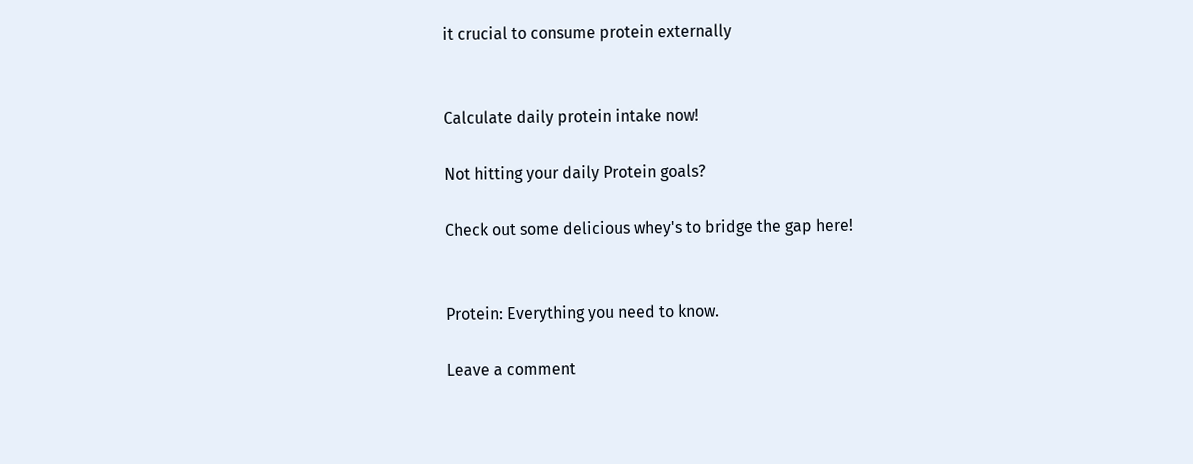it crucial to consume protein externally


Calculate daily protein intake now!

Not hitting your daily Protein goals?

Check out some delicious whey's to bridge the gap here!


Protein: Everything you need to know.

Leave a comment